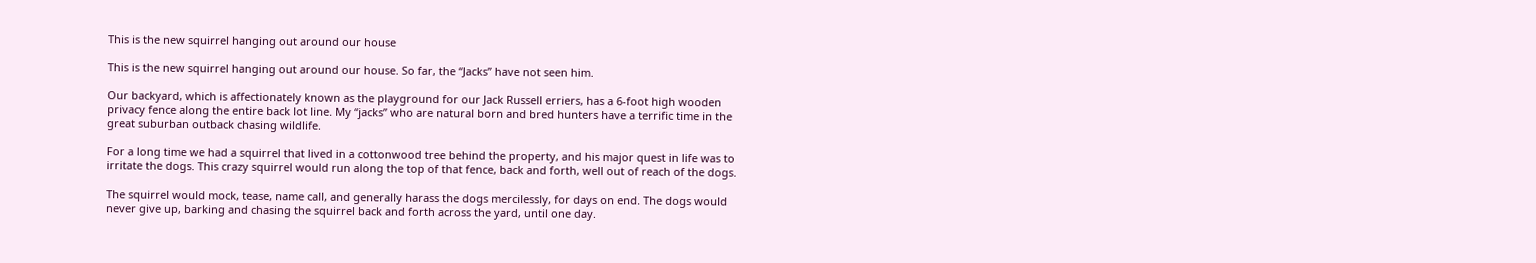This is the new squirrel hanging out around our house

This is the new squirrel hanging out around our house. So far, the “Jacks” have not seen him.

Our backyard, which is affectionately known as the playground for our Jack Russell erriers, has a 6-foot high wooden privacy fence along the entire back lot line. My “jacks” who are natural born and bred hunters have a terrific time in the great suburban outback chasing wildlife.

For a long time we had a squirrel that lived in a cottonwood tree behind the property, and his major quest in life was to irritate the dogs. This crazy squirrel would run along the top of that fence, back and forth, well out of reach of the dogs.

The squirrel would mock, tease, name call, and generally harass the dogs mercilessly, for days on end. The dogs would never give up, barking and chasing the squirrel back and forth across the yard, until one day.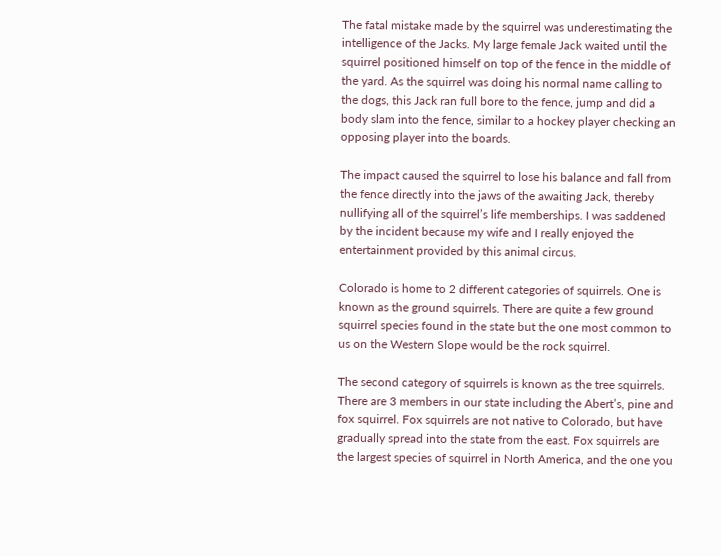The fatal mistake made by the squirrel was underestimating the intelligence of the Jacks. My large female Jack waited until the squirrel positioned himself on top of the fence in the middle of the yard. As the squirrel was doing his normal name calling to the dogs, this Jack ran full bore to the fence, jump and did a body slam into the fence, similar to a hockey player checking an opposing player into the boards.

The impact caused the squirrel to lose his balance and fall from the fence directly into the jaws of the awaiting Jack, thereby nullifying all of the squirrel’s life memberships. I was saddened by the incident because my wife and I really enjoyed the entertainment provided by this animal circus.

Colorado is home to 2 different categories of squirrels. One is known as the ground squirrels. There are quite a few ground squirrel species found in the state but the one most common to us on the Western Slope would be the rock squirrel.

The second category of squirrels is known as the tree squirrels. There are 3 members in our state including the Abert’s, pine and fox squirrel. Fox squirrels are not native to Colorado, but have gradually spread into the state from the east. Fox squirrels are the largest species of squirrel in North America, and the one you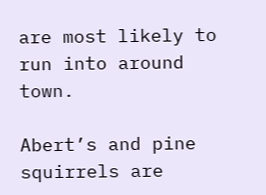are most likely to run into around town.

Abert’s and pine squirrels are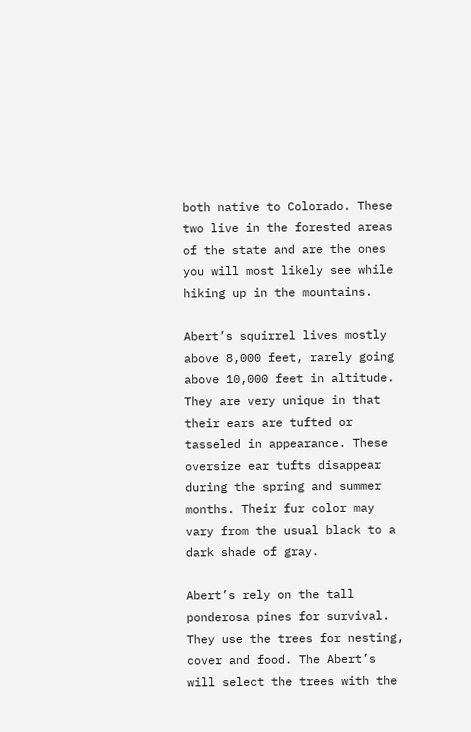both native to Colorado. These two live in the forested areas of the state and are the ones you will most likely see while hiking up in the mountains.

Abert’s squirrel lives mostly above 8,000 feet, rarely going above 10,000 feet in altitude. They are very unique in that their ears are tufted or tasseled in appearance. These oversize ear tufts disappear during the spring and summer months. Their fur color may vary from the usual black to a dark shade of gray.

Abert’s rely on the tall ponderosa pines for survival. They use the trees for nesting, cover and food. The Abert’s will select the trees with the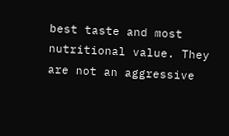best taste and most nutritional value. They are not an aggressive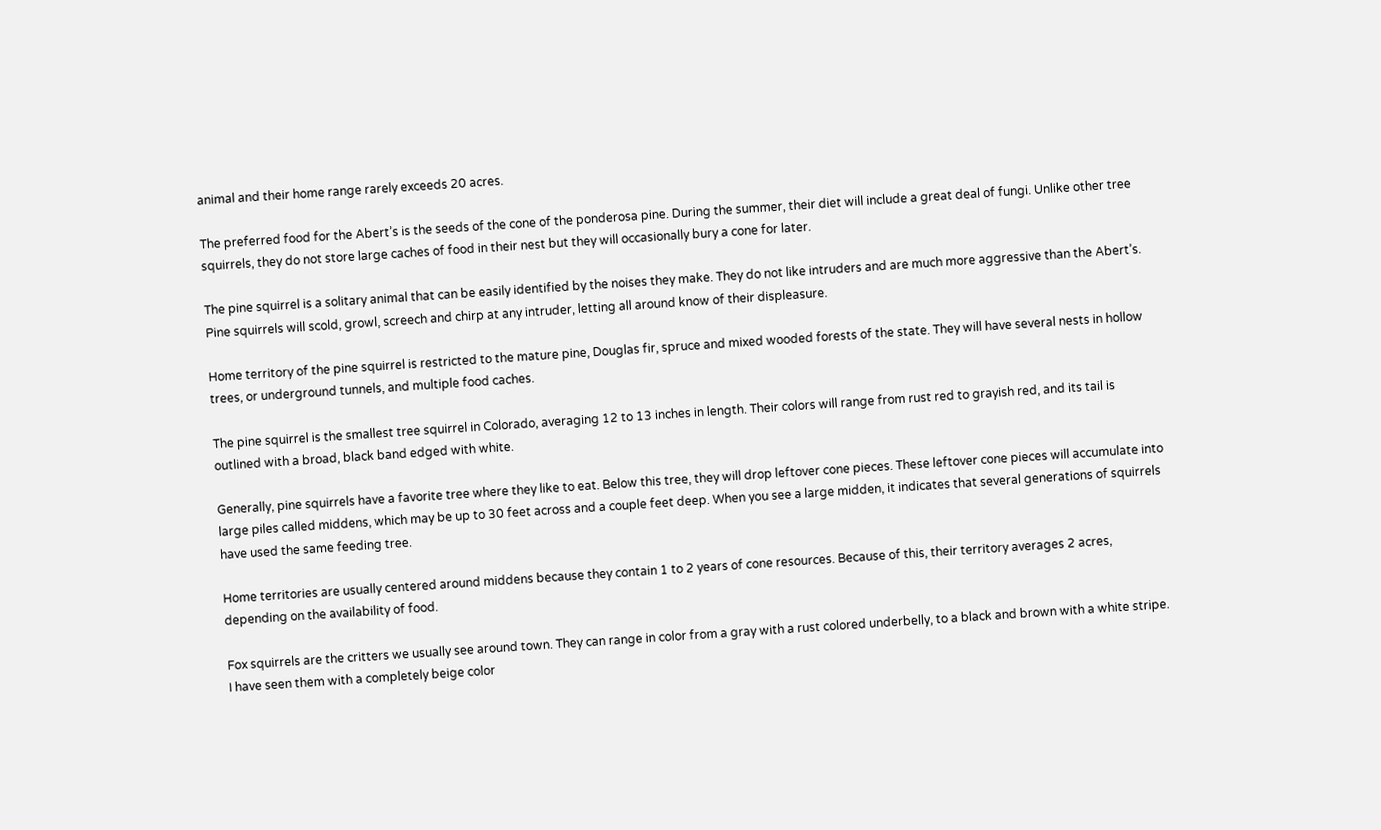animal and their home range rarely exceeds 20 acres.

The preferred food for the Abert’s is the seeds of the cone of the ponderosa pine. During the summer, their diet will include a great deal of fungi. Unlike other tree squirrels, they do not store large caches of food in their nest but they will occasionally bury a cone for later.

The pine squirrel is a solitary animal that can be easily identified by the noises they make. They do not like intruders and are much more aggressive than the Abert’s. Pine squirrels will scold, growl, screech and chirp at any intruder, letting all around know of their displeasure.

Home territory of the pine squirrel is restricted to the mature pine, Douglas fir, spruce and mixed wooded forests of the state. They will have several nests in hollow trees, or underground tunnels, and multiple food caches.

The pine squirrel is the smallest tree squirrel in Colorado, averaging 12 to 13 inches in length. Their colors will range from rust red to grayish red, and its tail is outlined with a broad, black band edged with white.

Generally, pine squirrels have a favorite tree where they like to eat. Below this tree, they will drop leftover cone pieces. These leftover cone pieces will accumulate into large piles called middens, which may be up to 30 feet across and a couple feet deep. When you see a large midden, it indicates that several generations of squirrels have used the same feeding tree.

Home territories are usually centered around middens because they contain 1 to 2 years of cone resources. Because of this, their territory averages 2 acres, depending on the availability of food.

Fox squirrels are the critters we usually see around town. They can range in color from a gray with a rust colored underbelly, to a black and brown with a white stripe. I have seen them with a completely beige color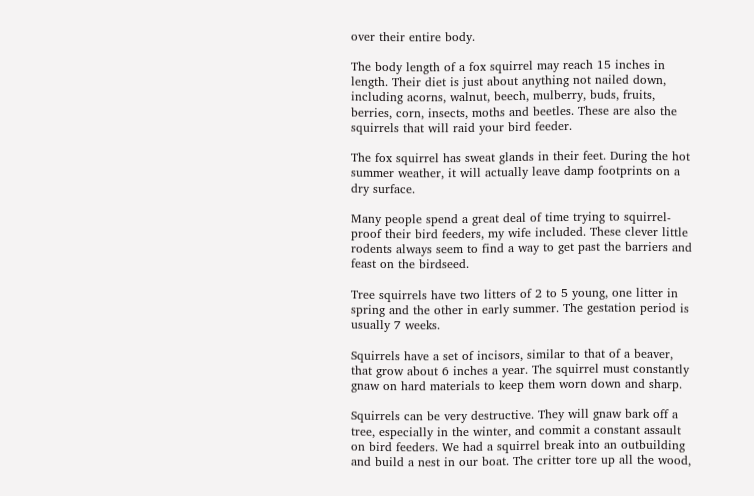over their entire body.

The body length of a fox squirrel may reach 15 inches in length. Their diet is just about anything not nailed down, including acorns, walnut, beech, mulberry, buds, fruits, berries, corn, insects, moths and beetles. These are also the squirrels that will raid your bird feeder.

The fox squirrel has sweat glands in their feet. During the hot summer weather, it will actually leave damp footprints on a dry surface.

Many people spend a great deal of time trying to squirrel-proof their bird feeders, my wife included. These clever little rodents always seem to find a way to get past the barriers and feast on the birdseed.

Tree squirrels have two litters of 2 to 5 young, one litter in spring and the other in early summer. The gestation period is usually 7 weeks.

Squirrels have a set of incisors, similar to that of a beaver, that grow about 6 inches a year. The squirrel must constantly gnaw on hard materials to keep them worn down and sharp.

Squirrels can be very destructive. They will gnaw bark off a tree, especially in the winter, and commit a constant assault on bird feeders. We had a squirrel break into an outbuilding and build a nest in our boat. The critter tore up all the wood,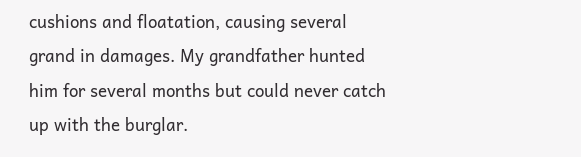cushions and floatation, causing several grand in damages. My grandfather hunted him for several months but could never catch up with the burglar.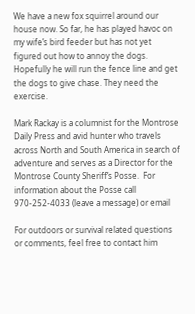We have a new fox squirrel around our house now. So far, he has played havoc on my wife’s bird feeder but has not yet figured out how to annoy the dogs. Hopefully he will run the fence line and get the dogs to give chase. They need the exercise.

Mark Rackay is a columnist for the Montrose Daily Press and avid hunter who travels across North and South America in search of adventure and serves as a Director for the Montrose County Sheriff’s Posse.  For information about the Posse call 970-252-4033 (leave a message) or email

For outdoors or survival related questions or comments, feel free to contact him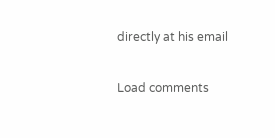directly at his email

Load comments